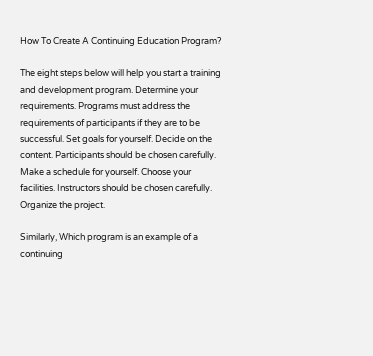How To Create A Continuing Education Program?

The eight steps below will help you start a training and development program. Determine your requirements. Programs must address the requirements of participants if they are to be successful. Set goals for yourself. Decide on the content. Participants should be chosen carefully. Make a schedule for yourself. Choose your facilities. Instructors should be chosen carefully. Organize the project.

Similarly, Which program is an example of a continuing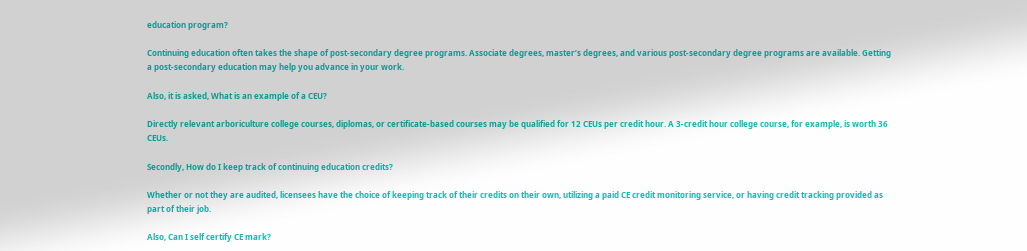education program?

Continuing education often takes the shape of post-secondary degree programs. Associate degrees, master’s degrees, and various post-secondary degree programs are available. Getting a post-secondary education may help you advance in your work.

Also, it is asked, What is an example of a CEU?

Directly relevant arboriculture college courses, diplomas, or certificate-based courses may be qualified for 12 CEUs per credit hour. A 3-credit hour college course, for example, is worth 36 CEUs.

Secondly, How do I keep track of continuing education credits?

Whether or not they are audited, licensees have the choice of keeping track of their credits on their own, utilizing a paid CE credit monitoring service, or having credit tracking provided as part of their job.

Also, Can I self certify CE mark?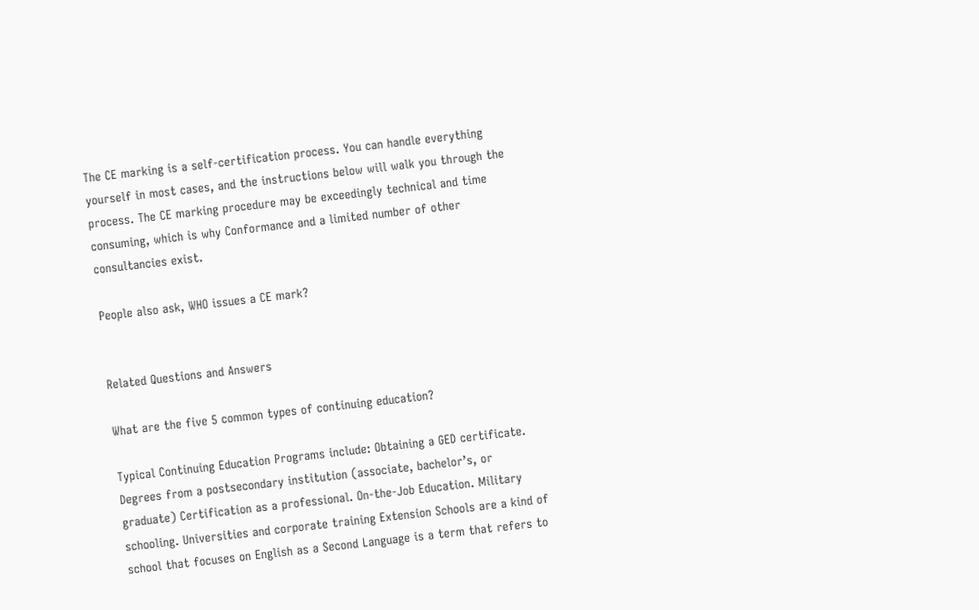The CE marking is a self-certification process. You can handle everything yourself in most cases, and the instructions below will walk you through the process. The CE marking procedure may be exceedingly technical and time consuming, which is why Conformance and a limited number of other consultancies exist.

People also ask, WHO issues a CE mark?


Related Questions and Answers

What are the five 5 common types of continuing education?

Typical Continuing Education Programs include: Obtaining a GED certificate. Degrees from a postsecondary institution (associate, bachelor’s, or graduate) Certification as a professional. On-the-Job Education. Military schooling. Universities and corporate training Extension Schools are a kind of school that focuses on English as a Second Language is a term that refers to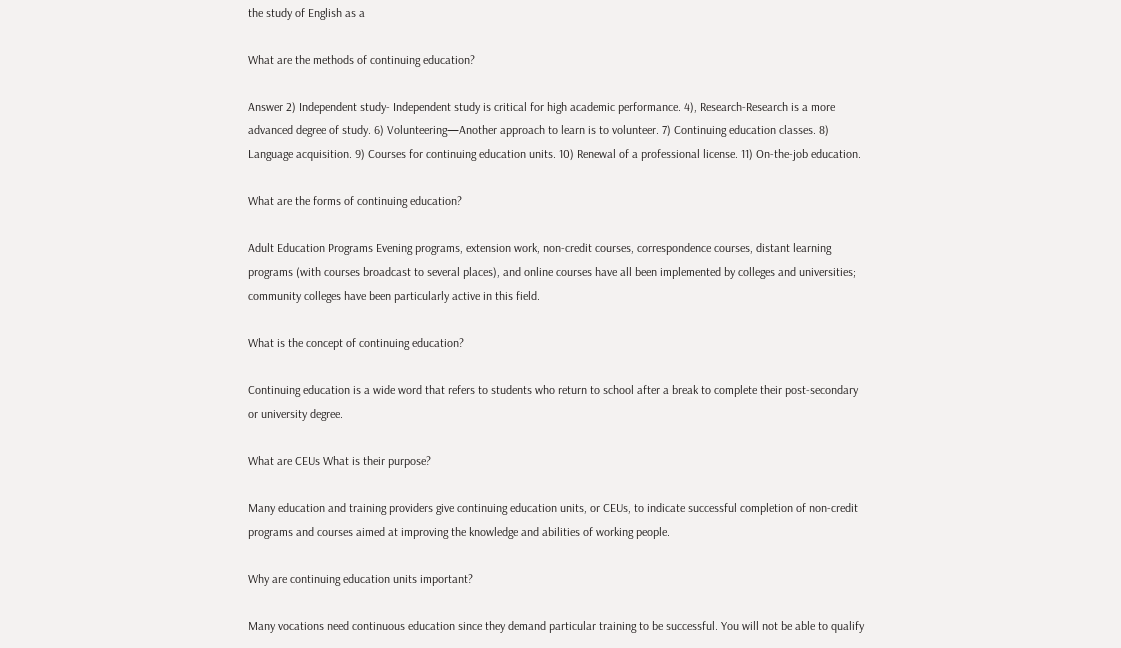the study of English as a

What are the methods of continuing education?

Answer 2) Independent study- Independent study is critical for high academic performance. 4), Research-Research is a more advanced degree of study. 6) Volunteering—Another approach to learn is to volunteer. 7) Continuing education classes. 8) Language acquisition. 9) Courses for continuing education units. 10) Renewal of a professional license. 11) On-the-job education.

What are the forms of continuing education?

Adult Education Programs Evening programs, extension work, non-credit courses, correspondence courses, distant learning programs (with courses broadcast to several places), and online courses have all been implemented by colleges and universities; community colleges have been particularly active in this field.

What is the concept of continuing education?

Continuing education is a wide word that refers to students who return to school after a break to complete their post-secondary or university degree.

What are CEUs What is their purpose?

Many education and training providers give continuing education units, or CEUs, to indicate successful completion of non-credit programs and courses aimed at improving the knowledge and abilities of working people.

Why are continuing education units important?

Many vocations need continuous education since they demand particular training to be successful. You will not be able to qualify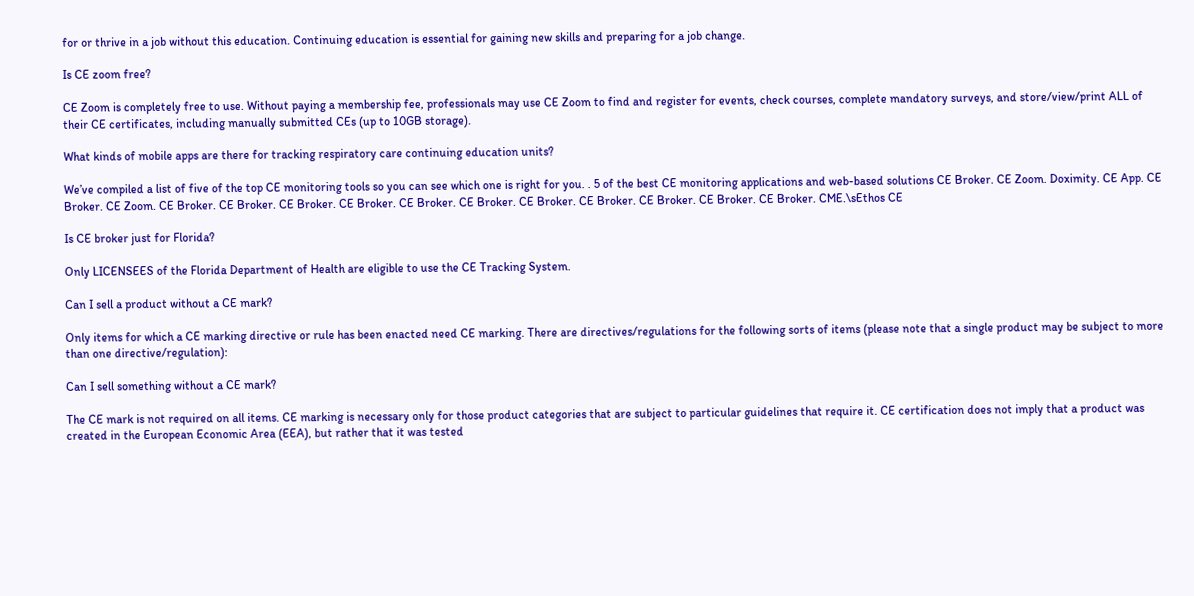for or thrive in a job without this education. Continuing education is essential for gaining new skills and preparing for a job change.

Is CE zoom free?

CE Zoom is completely free to use. Without paying a membership fee, professionals may use CE Zoom to find and register for events, check courses, complete mandatory surveys, and store/view/print ALL of their CE certificates, including manually submitted CEs (up to 10GB storage).

What kinds of mobile apps are there for tracking respiratory care continuing education units?

We’ve compiled a list of five of the top CE monitoring tools so you can see which one is right for you. . 5 of the best CE monitoring applications and web-based solutions CE Broker. CE Zoom. Doximity. CE App. CE Broker. CE Zoom. CE Broker. CE Broker. CE Broker. CE Broker. CE Broker. CE Broker. CE Broker. CE Broker. CE Broker. CE Broker. CE Broker. CME.\sEthos CE

Is CE broker just for Florida?

Only LICENSEES of the Florida Department of Health are eligible to use the CE Tracking System.

Can I sell a product without a CE mark?

Only items for which a CE marking directive or rule has been enacted need CE marking. There are directives/regulations for the following sorts of items (please note that a single product may be subject to more than one directive/regulation):

Can I sell something without a CE mark?

The CE mark is not required on all items. CE marking is necessary only for those product categories that are subject to particular guidelines that require it. CE certification does not imply that a product was created in the European Economic Area (EEA), but rather that it was tested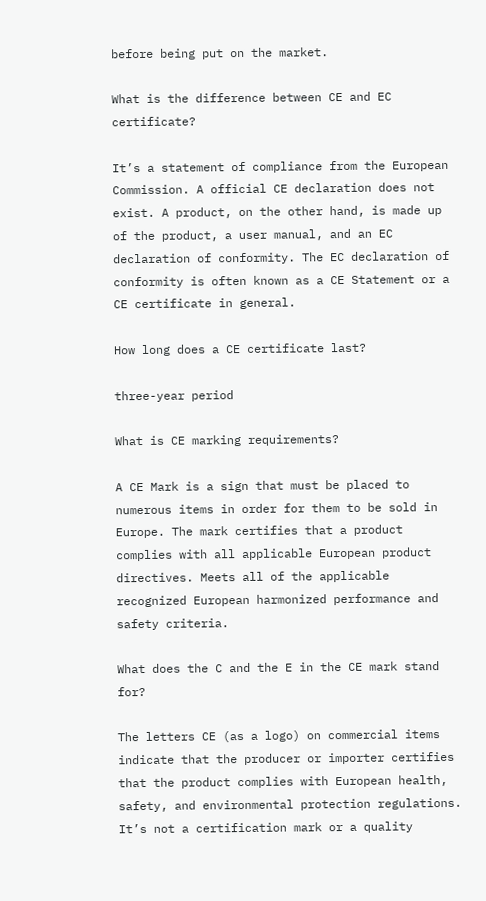before being put on the market.

What is the difference between CE and EC certificate?

It’s a statement of compliance from the European Commission. A official CE declaration does not exist. A product, on the other hand, is made up of the product, a user manual, and an EC declaration of conformity. The EC declaration of conformity is often known as a CE Statement or a CE certificate in general.

How long does a CE certificate last?

three-year period

What is CE marking requirements?

A CE Mark is a sign that must be placed to numerous items in order for them to be sold in Europe. The mark certifies that a product complies with all applicable European product directives. Meets all of the applicable recognized European harmonized performance and safety criteria.

What does the C and the E in the CE mark stand for?

The letters CE (as a logo) on commercial items indicate that the producer or importer certifies that the product complies with European health, safety, and environmental protection regulations. It’s not a certification mark or a quality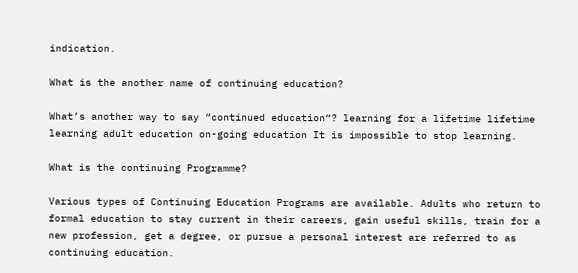indication.

What is the another name of continuing education?

What’s another way to say “continued education“? learning for a lifetime lifetime learning adult education on-going education It is impossible to stop learning.

What is the continuing Programme?

Various types of Continuing Education Programs are available. Adults who return to formal education to stay current in their careers, gain useful skills, train for a new profession, get a degree, or pursue a personal interest are referred to as continuing education.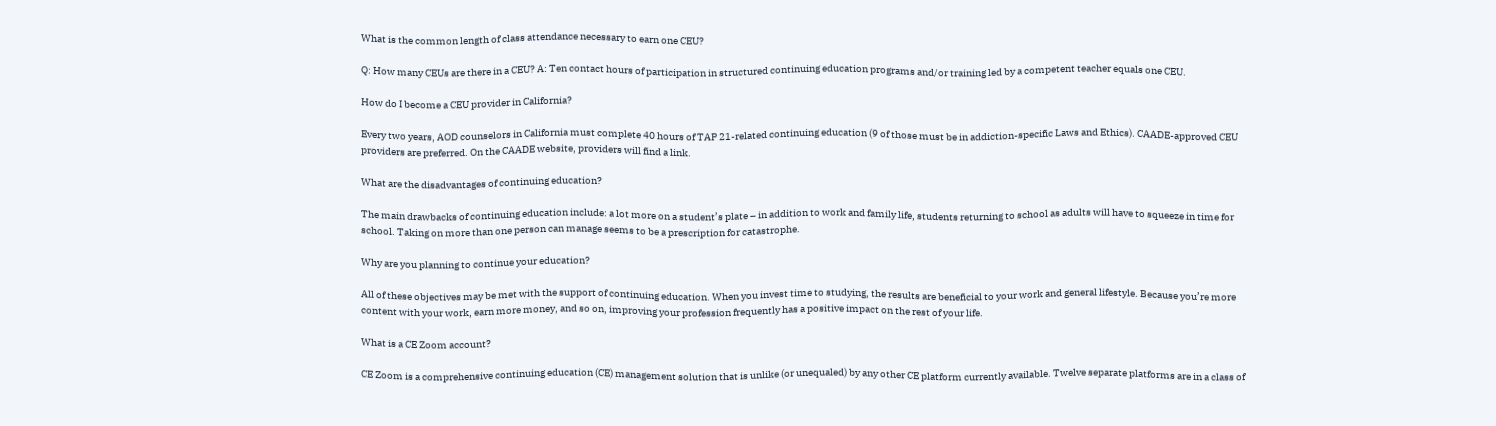What is the common length of class attendance necessary to earn one CEU?

Q: How many CEUs are there in a CEU? A: Ten contact hours of participation in structured continuing education programs and/or training led by a competent teacher equals one CEU.

How do I become a CEU provider in California?

Every two years, AOD counselors in California must complete 40 hours of TAP 21-related continuing education (9 of those must be in addiction-specific Laws and Ethics). CAADE-approved CEU providers are preferred. On the CAADE website, providers will find a link.

What are the disadvantages of continuing education?

The main drawbacks of continuing education include: a lot more on a student’s plate – in addition to work and family life, students returning to school as adults will have to squeeze in time for school. Taking on more than one person can manage seems to be a prescription for catastrophe.

Why are you planning to continue your education?

All of these objectives may be met with the support of continuing education. When you invest time to studying, the results are beneficial to your work and general lifestyle. Because you’re more content with your work, earn more money, and so on, improving your profession frequently has a positive impact on the rest of your life.

What is a CE Zoom account?

CE Zoom is a comprehensive continuing education (CE) management solution that is unlike (or unequaled) by any other CE platform currently available. Twelve separate platforms are in a class of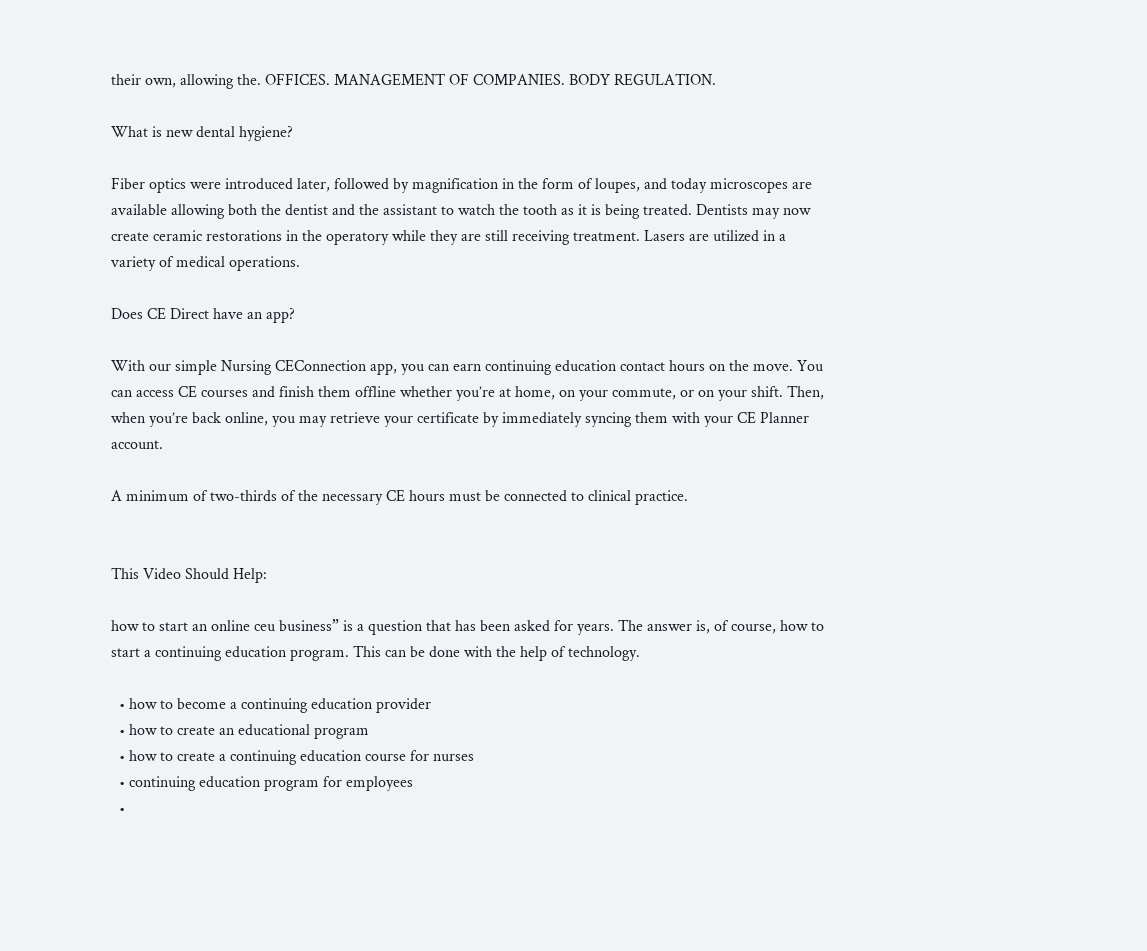their own, allowing the. OFFICES. MANAGEMENT OF COMPANIES. BODY REGULATION.

What is new dental hygiene?

Fiber optics were introduced later, followed by magnification in the form of loupes, and today microscopes are available allowing both the dentist and the assistant to watch the tooth as it is being treated. Dentists may now create ceramic restorations in the operatory while they are still receiving treatment. Lasers are utilized in a variety of medical operations.

Does CE Direct have an app?

With our simple Nursing CEConnection app, you can earn continuing education contact hours on the move. You can access CE courses and finish them offline whether you’re at home, on your commute, or on your shift. Then, when you’re back online, you may retrieve your certificate by immediately syncing them with your CE Planner account.

A minimum of two-thirds of the necessary CE hours must be connected to clinical practice.


This Video Should Help:

how to start an online ceu business” is a question that has been asked for years. The answer is, of course, how to start a continuing education program. This can be done with the help of technology.

  • how to become a continuing education provider
  • how to create an educational program
  • how to create a continuing education course for nurses
  • continuing education program for employees
  •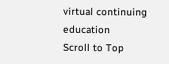virtual continuing education
Scroll to Top